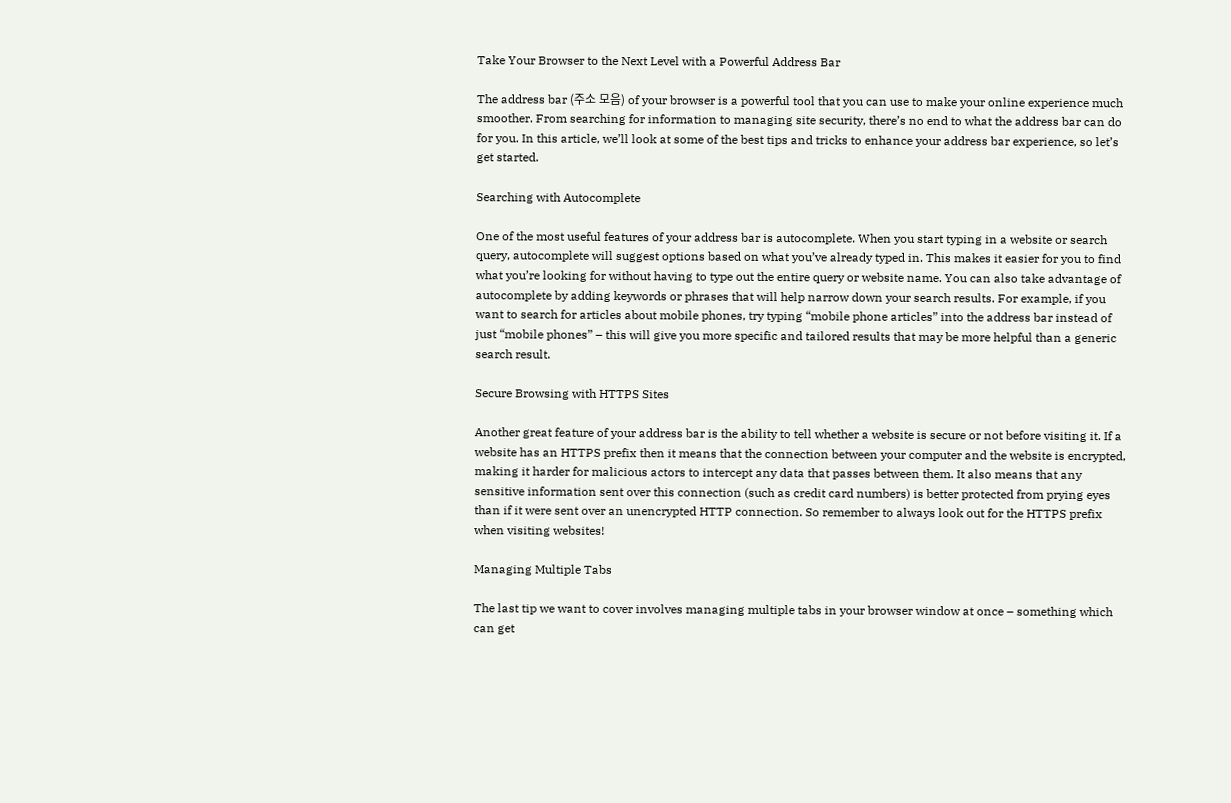Take Your Browser to the Next Level with a Powerful Address Bar

The address bar (주소 모음) of your browser is a powerful tool that you can use to make your online experience much smoother. From searching for information to managing site security, there’s no end to what the address bar can do for you. In this article, we’ll look at some of the best tips and tricks to enhance your address bar experience, so let’s get started.

Searching with Autocomplete

One of the most useful features of your address bar is autocomplete. When you start typing in a website or search query, autocomplete will suggest options based on what you’ve already typed in. This makes it easier for you to find what you’re looking for without having to type out the entire query or website name. You can also take advantage of autocomplete by adding keywords or phrases that will help narrow down your search results. For example, if you want to search for articles about mobile phones, try typing “mobile phone articles” into the address bar instead of just “mobile phones” – this will give you more specific and tailored results that may be more helpful than a generic search result.

Secure Browsing with HTTPS Sites

Another great feature of your address bar is the ability to tell whether a website is secure or not before visiting it. If a website has an HTTPS prefix then it means that the connection between your computer and the website is encrypted, making it harder for malicious actors to intercept any data that passes between them. It also means that any sensitive information sent over this connection (such as credit card numbers) is better protected from prying eyes than if it were sent over an unencrypted HTTP connection. So remember to always look out for the HTTPS prefix when visiting websites!

Managing Multiple Tabs

The last tip we want to cover involves managing multiple tabs in your browser window at once – something which can get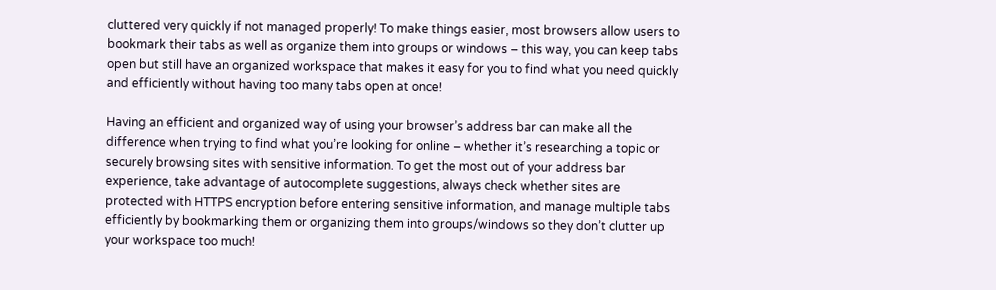cluttered very quickly if not managed properly! To make things easier, most browsers allow users to bookmark their tabs as well as organize them into groups or windows – this way, you can keep tabs open but still have an organized workspace that makes it easy for you to find what you need quickly and efficiently without having too many tabs open at once!

Having an efficient and organized way of using your browser’s address bar can make all the difference when trying to find what you’re looking for online – whether it’s researching a topic or securely browsing sites with sensitive information. To get the most out of your address bar experience, take advantage of autocomplete suggestions, always check whether sites are protected with HTTPS encryption before entering sensitive information, and manage multiple tabs efficiently by bookmarking them or organizing them into groups/windows so they don’t clutter up your workspace too much!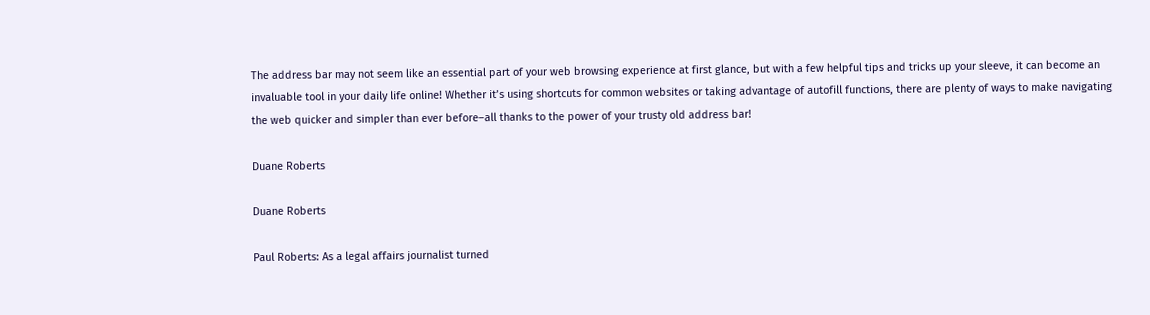The address bar may not seem like an essential part of your web browsing experience at first glance, but with a few helpful tips and tricks up your sleeve, it can become an invaluable tool in your daily life online! Whether it’s using shortcuts for common websites or taking advantage of autofill functions, there are plenty of ways to make navigating the web quicker and simpler than ever before–all thanks to the power of your trusty old address bar!

Duane Roberts

Duane Roberts

Paul Roberts: As a legal affairs journalist turned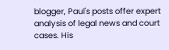blogger, Paul's posts offer expert analysis of legal news and court cases. His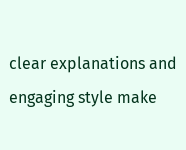clear explanations and engaging style make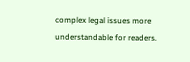complex legal issues more understandable for readers.